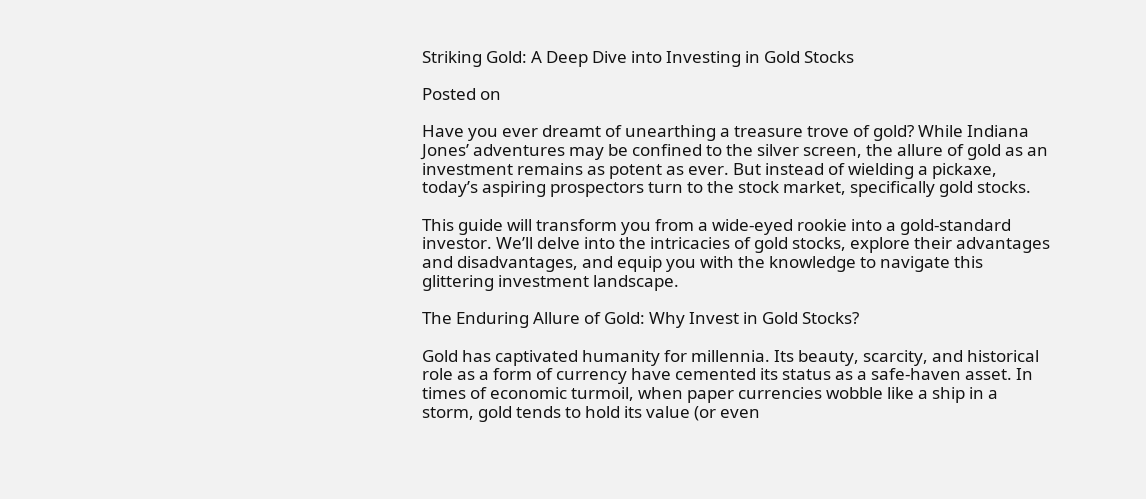Striking Gold: A Deep Dive into Investing in Gold Stocks

Posted on

Have you ever dreamt of unearthing a treasure trove of gold? While Indiana Jones’ adventures may be confined to the silver screen, the allure of gold as an investment remains as potent as ever. But instead of wielding a pickaxe, today’s aspiring prospectors turn to the stock market, specifically gold stocks.

This guide will transform you from a wide-eyed rookie into a gold-standard investor. We’ll delve into the intricacies of gold stocks, explore their advantages and disadvantages, and equip you with the knowledge to navigate this glittering investment landscape.

The Enduring Allure of Gold: Why Invest in Gold Stocks?

Gold has captivated humanity for millennia. Its beauty, scarcity, and historical role as a form of currency have cemented its status as a safe-haven asset. In times of economic turmoil, when paper currencies wobble like a ship in a storm, gold tends to hold its value (or even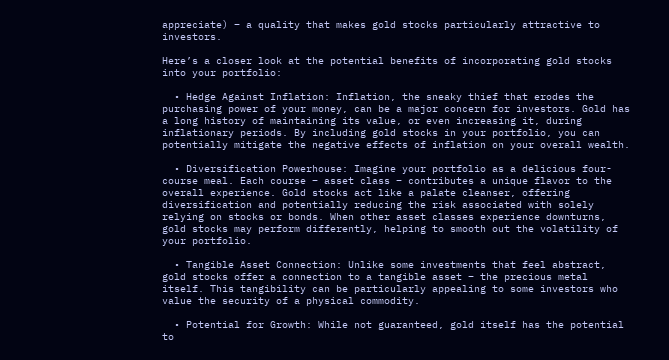appreciate) – a quality that makes gold stocks particularly attractive to investors.

Here’s a closer look at the potential benefits of incorporating gold stocks into your portfolio:

  • Hedge Against Inflation: Inflation, the sneaky thief that erodes the purchasing power of your money, can be a major concern for investors. Gold has a long history of maintaining its value, or even increasing it, during inflationary periods. By including gold stocks in your portfolio, you can potentially mitigate the negative effects of inflation on your overall wealth.

  • Diversification Powerhouse: Imagine your portfolio as a delicious four-course meal. Each course – asset class – contributes a unique flavor to the overall experience. Gold stocks act like a palate cleanser, offering diversification and potentially reducing the risk associated with solely relying on stocks or bonds. When other asset classes experience downturns, gold stocks may perform differently, helping to smooth out the volatility of your portfolio.

  • Tangible Asset Connection: Unlike some investments that feel abstract, gold stocks offer a connection to a tangible asset – the precious metal itself. This tangibility can be particularly appealing to some investors who value the security of a physical commodity.

  • Potential for Growth: While not guaranteed, gold itself has the potential to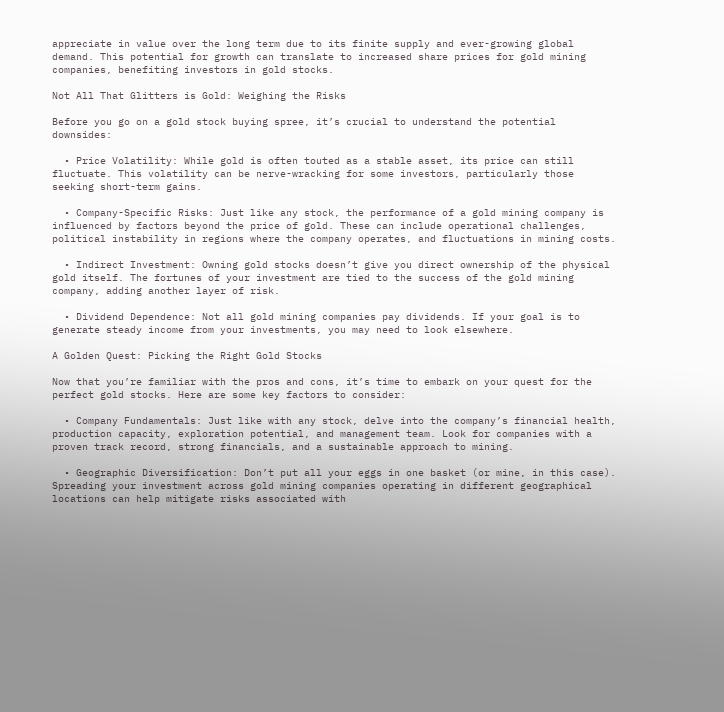appreciate in value over the long term due to its finite supply and ever-growing global demand. This potential for growth can translate to increased share prices for gold mining companies, benefiting investors in gold stocks.

Not All That Glitters is Gold: Weighing the Risks

Before you go on a gold stock buying spree, it’s crucial to understand the potential downsides:

  • Price Volatility: While gold is often touted as a stable asset, its price can still fluctuate. This volatility can be nerve-wracking for some investors, particularly those seeking short-term gains.

  • Company-Specific Risks: Just like any stock, the performance of a gold mining company is influenced by factors beyond the price of gold. These can include operational challenges, political instability in regions where the company operates, and fluctuations in mining costs.

  • Indirect Investment: Owning gold stocks doesn’t give you direct ownership of the physical gold itself. The fortunes of your investment are tied to the success of the gold mining company, adding another layer of risk.

  • Dividend Dependence: Not all gold mining companies pay dividends. If your goal is to generate steady income from your investments, you may need to look elsewhere.

A Golden Quest: Picking the Right Gold Stocks

Now that you’re familiar with the pros and cons, it’s time to embark on your quest for the perfect gold stocks. Here are some key factors to consider:

  • Company Fundamentals: Just like with any stock, delve into the company’s financial health, production capacity, exploration potential, and management team. Look for companies with a proven track record, strong financials, and a sustainable approach to mining.

  • Geographic Diversification: Don’t put all your eggs in one basket (or mine, in this case). Spreading your investment across gold mining companies operating in different geographical locations can help mitigate risks associated with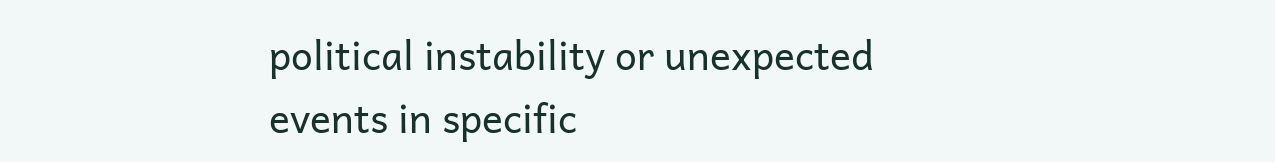political instability or unexpected events in specific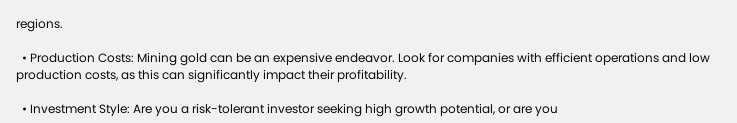regions.

  • Production Costs: Mining gold can be an expensive endeavor. Look for companies with efficient operations and low production costs, as this can significantly impact their profitability.

  • Investment Style: Are you a risk-tolerant investor seeking high growth potential, or are you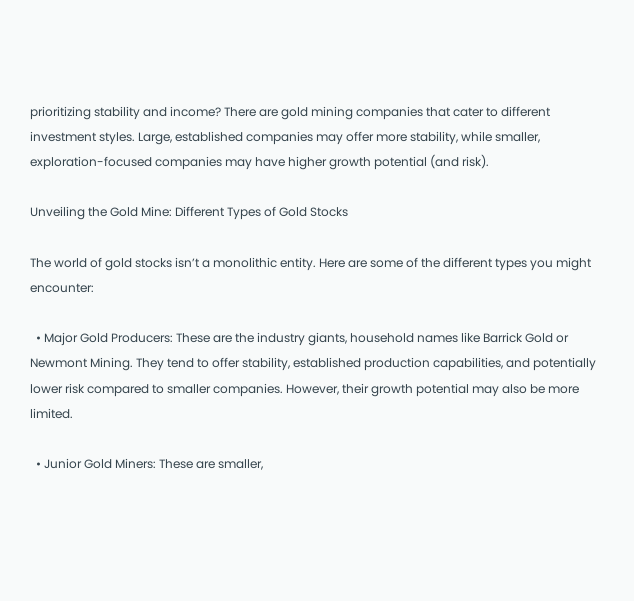prioritizing stability and income? There are gold mining companies that cater to different investment styles. Large, established companies may offer more stability, while smaller, exploration-focused companies may have higher growth potential (and risk).

Unveiling the Gold Mine: Different Types of Gold Stocks

The world of gold stocks isn’t a monolithic entity. Here are some of the different types you might encounter:

  • Major Gold Producers: These are the industry giants, household names like Barrick Gold or Newmont Mining. They tend to offer stability, established production capabilities, and potentially lower risk compared to smaller companies. However, their growth potential may also be more limited.

  • Junior Gold Miners: These are smaller,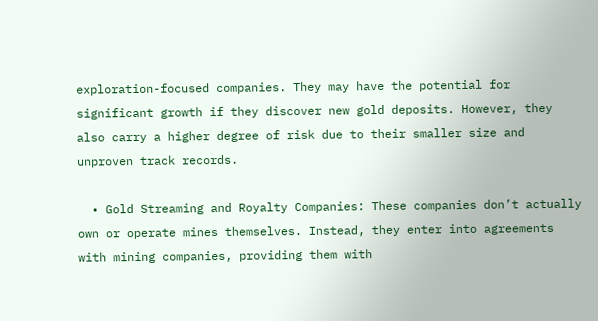exploration-focused companies. They may have the potential for significant growth if they discover new gold deposits. However, they also carry a higher degree of risk due to their smaller size and unproven track records.

  • Gold Streaming and Royalty Companies: These companies don’t actually own or operate mines themselves. Instead, they enter into agreements with mining companies, providing them with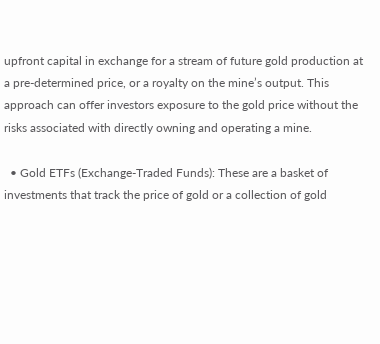upfront capital in exchange for a stream of future gold production at a pre-determined price, or a royalty on the mine’s output. This approach can offer investors exposure to the gold price without the risks associated with directly owning and operating a mine.

  • Gold ETFs (Exchange-Traded Funds): These are a basket of investments that track the price of gold or a collection of gold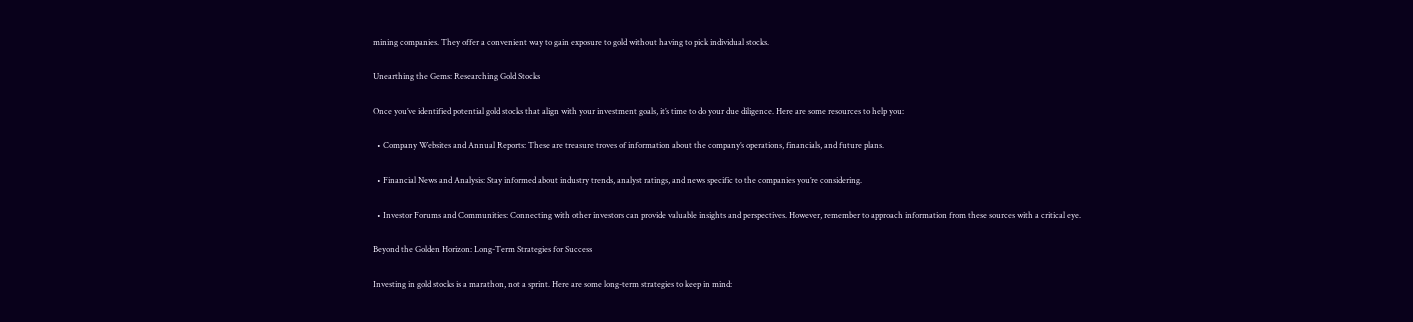mining companies. They offer a convenient way to gain exposure to gold without having to pick individual stocks.

Unearthing the Gems: Researching Gold Stocks

Once you’ve identified potential gold stocks that align with your investment goals, it’s time to do your due diligence. Here are some resources to help you:

  • Company Websites and Annual Reports: These are treasure troves of information about the company’s operations, financials, and future plans.

  • Financial News and Analysis: Stay informed about industry trends, analyst ratings, and news specific to the companies you’re considering.

  • Investor Forums and Communities: Connecting with other investors can provide valuable insights and perspectives. However, remember to approach information from these sources with a critical eye.

Beyond the Golden Horizon: Long-Term Strategies for Success

Investing in gold stocks is a marathon, not a sprint. Here are some long-term strategies to keep in mind: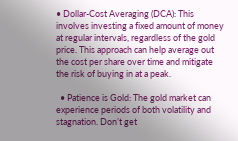• Dollar-Cost Averaging (DCA): This involves investing a fixed amount of money at regular intervals, regardless of the gold price. This approach can help average out the cost per share over time and mitigate the risk of buying in at a peak.

  • Patience is Gold: The gold market can experience periods of both volatility and stagnation. Don’t get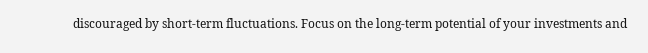discouraged by short-term fluctuations. Focus on the long-term potential of your investments and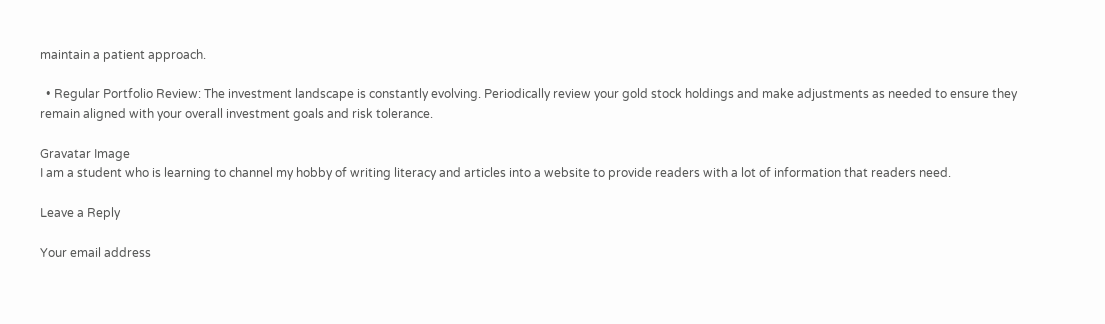maintain a patient approach.

  • Regular Portfolio Review: The investment landscape is constantly evolving. Periodically review your gold stock holdings and make adjustments as needed to ensure they remain aligned with your overall investment goals and risk tolerance.

Gravatar Image
I am a student who is learning to channel my hobby of writing literacy and articles into a website to provide readers with a lot of information that readers need.

Leave a Reply

Your email address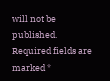will not be published. Required fields are marked *